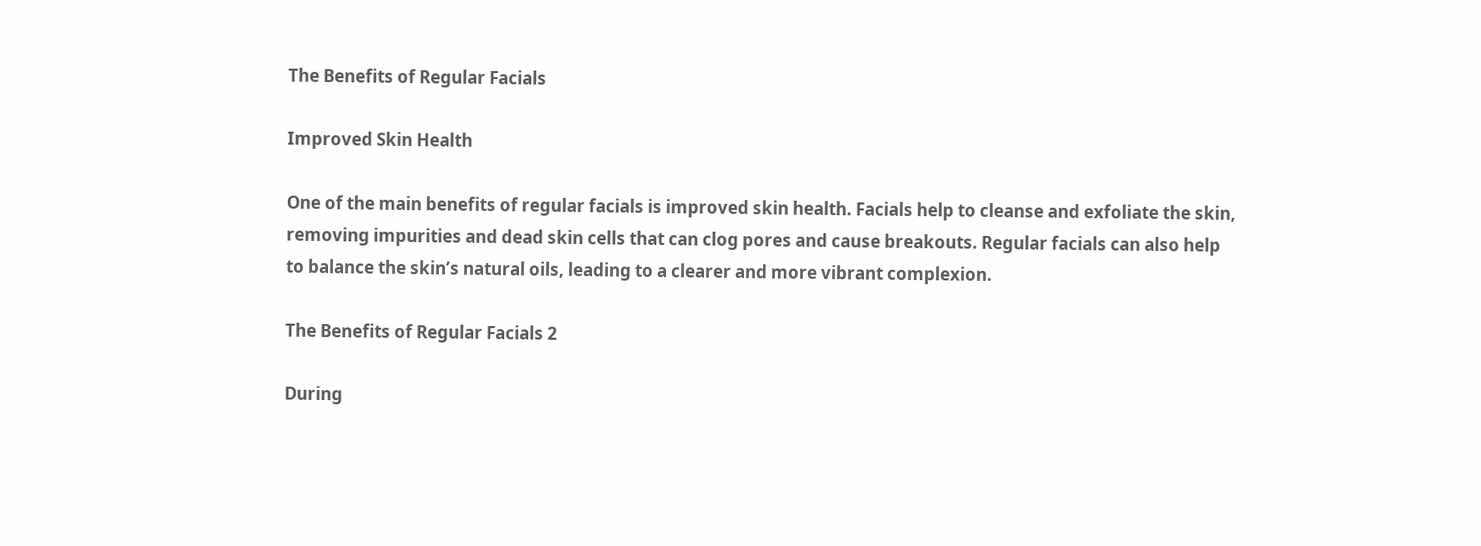The Benefits of Regular Facials

Improved Skin Health

One of the main benefits of regular facials is improved skin health. Facials help to cleanse and exfoliate the skin, removing impurities and dead skin cells that can clog pores and cause breakouts. Regular facials can also help to balance the skin’s natural oils, leading to a clearer and more vibrant complexion.

The Benefits of Regular Facials 2

During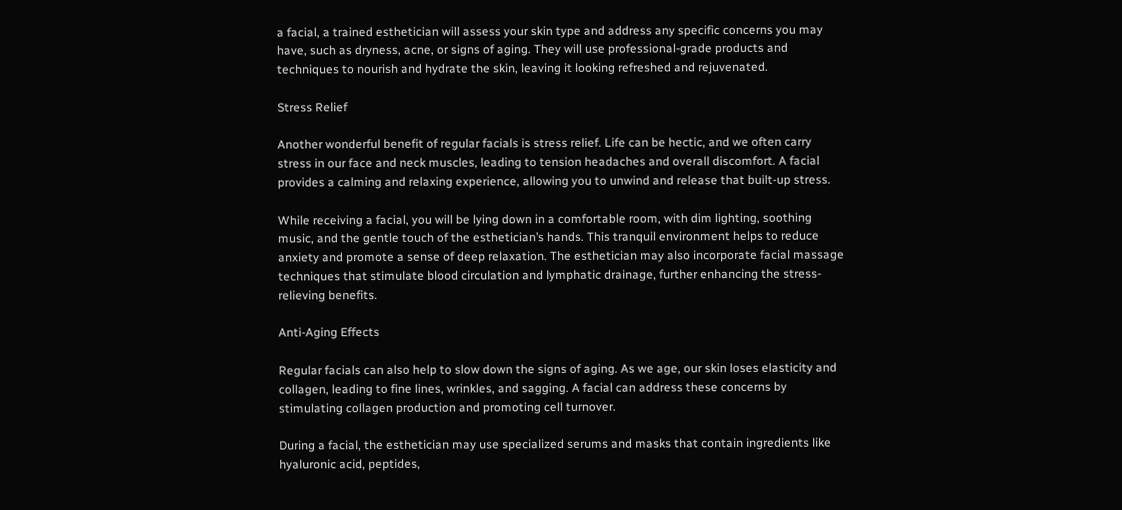a facial, a trained esthetician will assess your skin type and address any specific concerns you may have, such as dryness, acne, or signs of aging. They will use professional-grade products and techniques to nourish and hydrate the skin, leaving it looking refreshed and rejuvenated.

Stress Relief

Another wonderful benefit of regular facials is stress relief. Life can be hectic, and we often carry stress in our face and neck muscles, leading to tension headaches and overall discomfort. A facial provides a calming and relaxing experience, allowing you to unwind and release that built-up stress.

While receiving a facial, you will be lying down in a comfortable room, with dim lighting, soothing music, and the gentle touch of the esthetician’s hands. This tranquil environment helps to reduce anxiety and promote a sense of deep relaxation. The esthetician may also incorporate facial massage techniques that stimulate blood circulation and lymphatic drainage, further enhancing the stress-relieving benefits.

Anti-Aging Effects

Regular facials can also help to slow down the signs of aging. As we age, our skin loses elasticity and collagen, leading to fine lines, wrinkles, and sagging. A facial can address these concerns by stimulating collagen production and promoting cell turnover.

During a facial, the esthetician may use specialized serums and masks that contain ingredients like hyaluronic acid, peptides,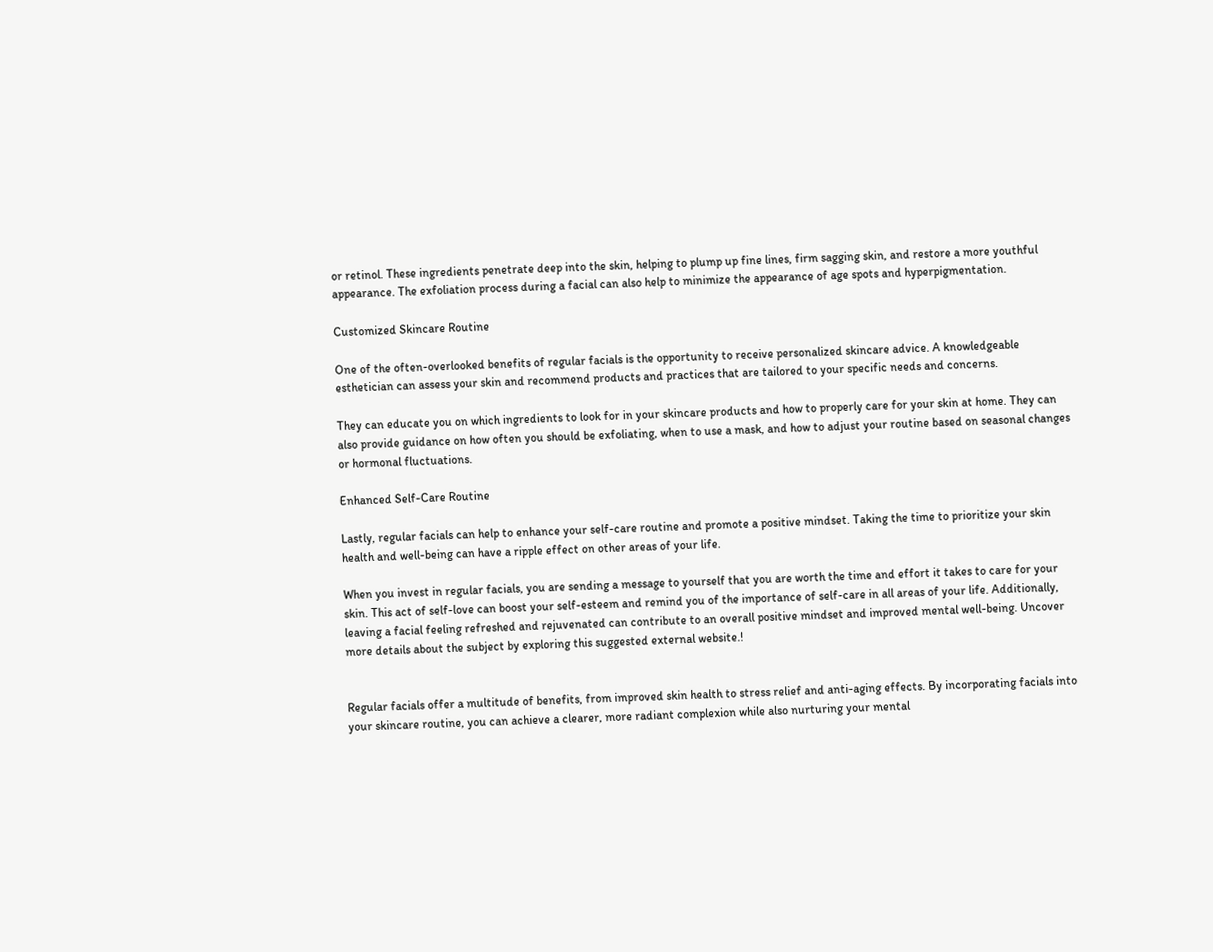or retinol. These ingredients penetrate deep into the skin, helping to plump up fine lines, firm sagging skin, and restore a more youthful appearance. The exfoliation process during a facial can also help to minimize the appearance of age spots and hyperpigmentation.

Customized Skincare Routine

One of the often-overlooked benefits of regular facials is the opportunity to receive personalized skincare advice. A knowledgeable esthetician can assess your skin and recommend products and practices that are tailored to your specific needs and concerns.

They can educate you on which ingredients to look for in your skincare products and how to properly care for your skin at home. They can also provide guidance on how often you should be exfoliating, when to use a mask, and how to adjust your routine based on seasonal changes or hormonal fluctuations.

Enhanced Self-Care Routine

Lastly, regular facials can help to enhance your self-care routine and promote a positive mindset. Taking the time to prioritize your skin health and well-being can have a ripple effect on other areas of your life.

When you invest in regular facials, you are sending a message to yourself that you are worth the time and effort it takes to care for your skin. This act of self-love can boost your self-esteem and remind you of the importance of self-care in all areas of your life. Additionally, leaving a facial feeling refreshed and rejuvenated can contribute to an overall positive mindset and improved mental well-being. Uncover more details about the subject by exploring this suggested external website.!


Regular facials offer a multitude of benefits, from improved skin health to stress relief and anti-aging effects. By incorporating facials into your skincare routine, you can achieve a clearer, more radiant complexion while also nurturing your mental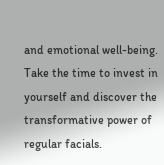and emotional well-being. Take the time to invest in yourself and discover the transformative power of regular facials.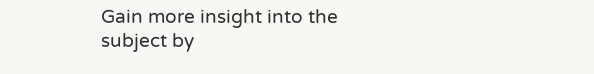Gain more insight into the subject by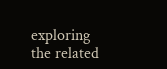exploring the related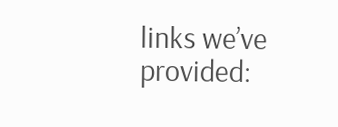links we’ve provided: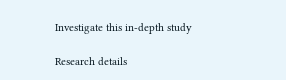Investigate this in-depth study

Research details